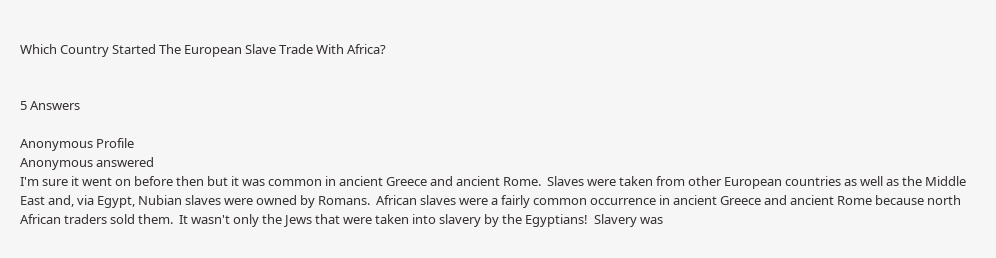Which Country Started The European Slave Trade With Africa?


5 Answers

Anonymous Profile
Anonymous answered
I'm sure it went on before then but it was common in ancient Greece and ancient Rome.  Slaves were taken from other European countries as well as the Middle East and, via Egypt, Nubian slaves were owned by Romans.  African slaves were a fairly common occurrence in ancient Greece and ancient Rome because north African traders sold them.  It wasn't only the Jews that were taken into slavery by the Egyptians!  Slavery was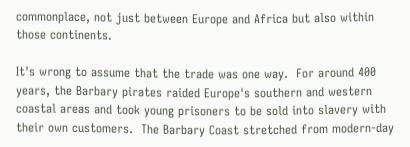commonplace, not just between Europe and Africa but also within those continents.

It's wrong to assume that the trade was one way.  For around 400 years, the Barbary pirates raided Europe's southern and western coastal areas and took young prisoners to be sold into slavery with their own customers.  The Barbary Coast stretched from modern-day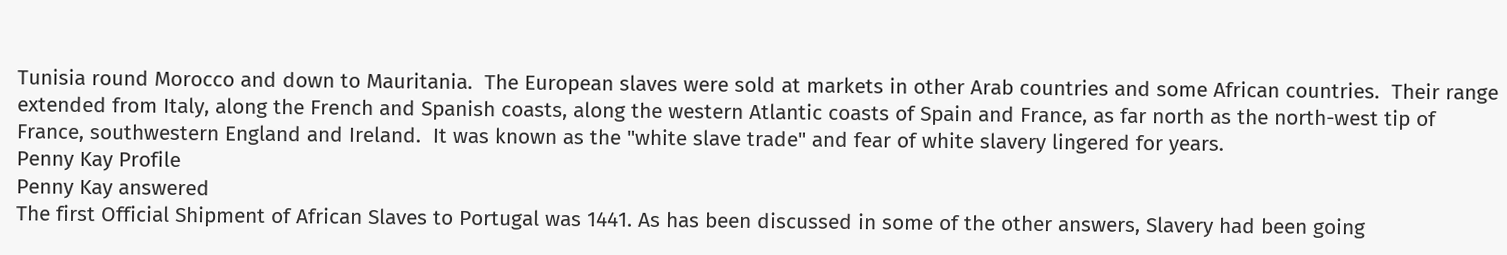Tunisia round Morocco and down to Mauritania.  The European slaves were sold at markets in other Arab countries and some African countries.  Their range extended from Italy, along the French and Spanish coasts, along the western Atlantic coasts of Spain and France, as far north as the north-west tip of France, southwestern England and Ireland.  It was known as the "white slave trade" and fear of white slavery lingered for years.
Penny Kay Profile
Penny Kay answered
The first Official Shipment of African Slaves to Portugal was 1441. As has been discussed in some of the other answers, Slavery had been going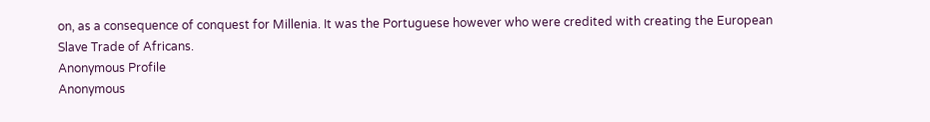on, as a consequence of conquest for Millenia. It was the Portuguese however who were credited with creating the European Slave Trade of Africans.
Anonymous Profile
Anonymous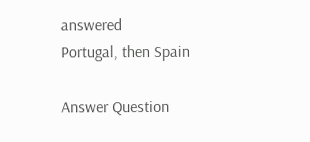answered
Portugal, then Spain

Answer Question